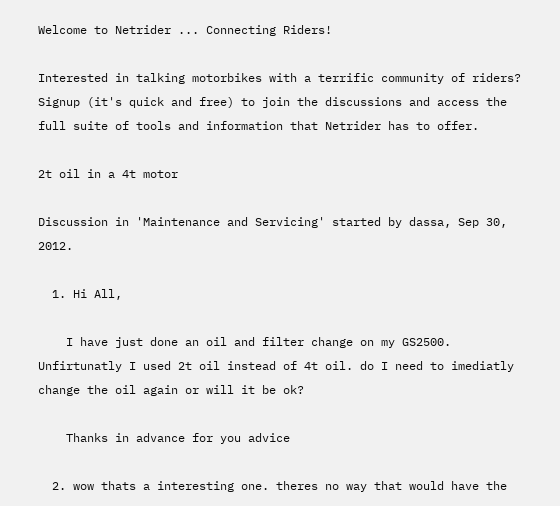Welcome to Netrider ... Connecting Riders!

Interested in talking motorbikes with a terrific community of riders?
Signup (it's quick and free) to join the discussions and access the full suite of tools and information that Netrider has to offer.

2t oil in a 4t motor

Discussion in 'Maintenance and Servicing' started by dassa, Sep 30, 2012.

  1. Hi All,

    I have just done an oil and filter change on my GS2500. Unfirtunatly I used 2t oil instead of 4t oil. do I need to imediatly change the oil again or will it be ok?

    Thanks in advance for you advice

  2. wow thats a interesting one. theres no way that would have the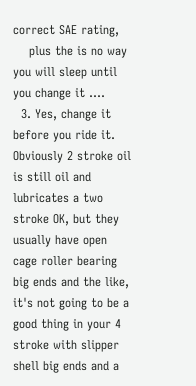correct SAE rating,
    plus the is no way you will sleep until you change it ....
  3. Yes, change it before you ride it. Obviously 2 stroke oil is still oil and lubricates a two stroke OK, but they usually have open cage roller bearing big ends and the like, it's not going to be a good thing in your 4 stroke with slipper shell big ends and a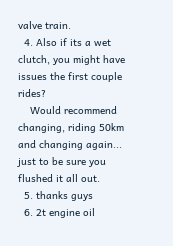valve train.
  4. Also if its a wet clutch, you might have issues the first couple rides?
    Would recommend changing, riding 50km and changing again... just to be sure you flushed it all out.
  5. thanks guys
  6. 2t engine oil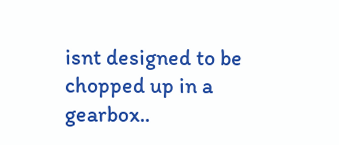isnt designed to be chopped up in a gearbox..